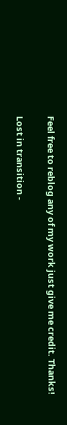Feel free to reblog any of my work just give me credit. Thanks!

Lost in transition -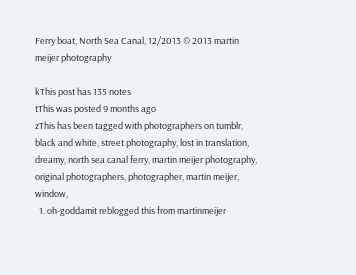Ferry boat, North Sea Canal, 12/2013 © 2013 martin meijer photography

kThis post has 135 notes
tThis was posted 9 months ago
zThis has been tagged with photographers on tumblr, black and white, street photography, lost in translation, dreamy, north sea canal ferry, martin meijer photography, original photographers, photographer, martin meijer, window,
  1. oh-goddamit reblogged this from martinmeijer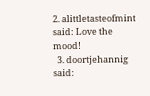2. alittletasteofmint said: Love the mood!
  3. doortjehannig said: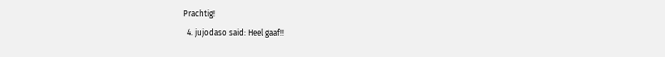Prachtig!
  4. jujodaso said: Heel gaaf!!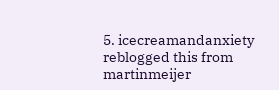5. icecreamandanxiety reblogged this from martinmeijer